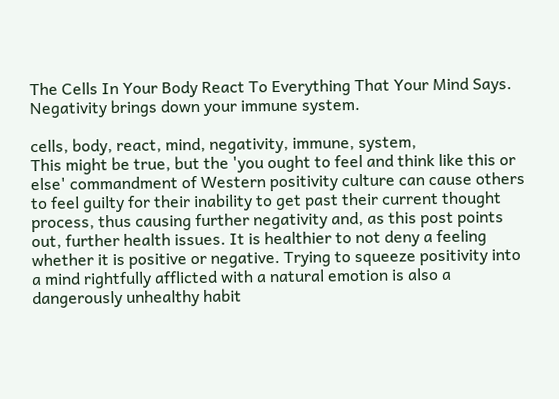The Cells In Your Body React To Everything That Your Mind Says. Negativity brings down your immune system.

cells, body, react, mind, negativity, immune, system,
This might be true, but the 'you ought to feel and think like this or else' commandment of Western positivity culture can cause others to feel guilty for their inability to get past their current thought process, thus causing further negativity and, as this post points out, further health issues. It is healthier to not deny a feeling whether it is positive or negative. Trying to squeeze positivity into a mind rightfully afflicted with a natural emotion is also a dangerously unhealthy habit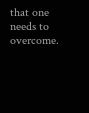that one needs to overcome.